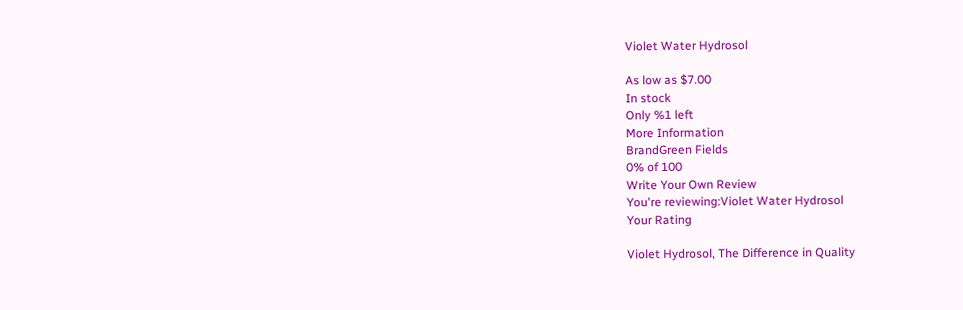Violet Water Hydrosol

As low as $7.00
In stock
Only %1 left
More Information
BrandGreen Fields
0% of 100
Write Your Own Review
You're reviewing:Violet Water Hydrosol
Your Rating

Violet Hydrosol, The Difference in Quality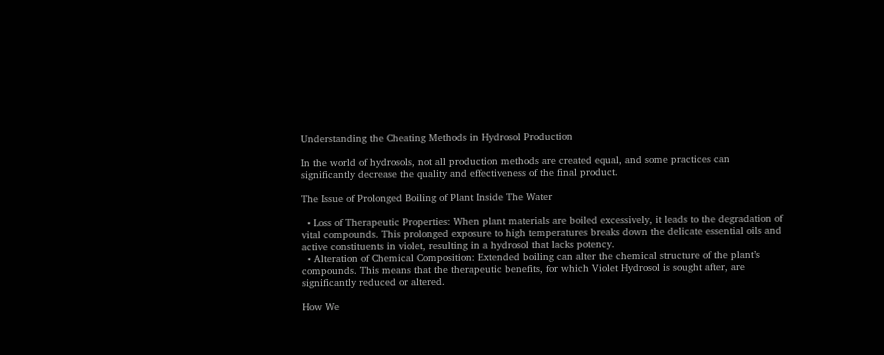Understanding the Cheating Methods in Hydrosol Production

In the world of hydrosols, not all production methods are created equal, and some practices can significantly decrease the quality and effectiveness of the final product.

The Issue of Prolonged Boiling of Plant Inside The Water

  • Loss of Therapeutic Properties: When plant materials are boiled excessively, it leads to the degradation of vital compounds. This prolonged exposure to high temperatures breaks down the delicate essential oils and active constituents in violet, resulting in a hydrosol that lacks potency.
  • Alteration of Chemical Composition: Extended boiling can alter the chemical structure of the plant’s compounds. This means that the therapeutic benefits, for which Violet Hydrosol is sought after, are significantly reduced or altered.

How We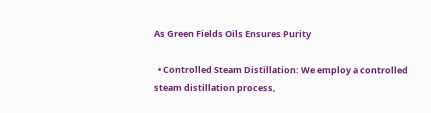As Green Fields Oils Ensures Purity

  • Controlled Steam Distillation: We employ a controlled steam distillation process,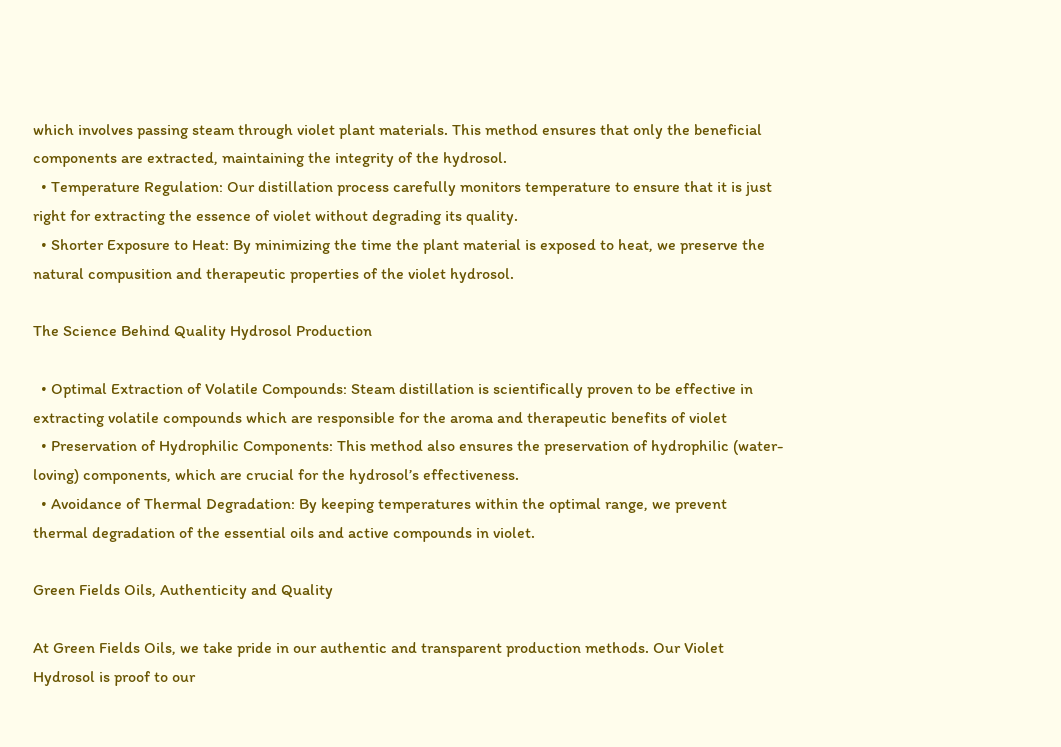which involves passing steam through violet plant materials. This method ensures that only the beneficial components are extracted, maintaining the integrity of the hydrosol.
  • Temperature Regulation: Our distillation process carefully monitors temperature to ensure that it is just right for extracting the essence of violet without degrading its quality.
  • Shorter Exposure to Heat: By minimizing the time the plant material is exposed to heat, we preserve the natural compusition and therapeutic properties of the violet hydrosol.

The Science Behind Quality Hydrosol Production

  • Optimal Extraction of Volatile Compounds: Steam distillation is scientifically proven to be effective in extracting volatile compounds which are responsible for the aroma and therapeutic benefits of violet
  • Preservation of Hydrophilic Components: This method also ensures the preservation of hydrophilic (water-loving) components, which are crucial for the hydrosol’s effectiveness.
  • Avoidance of Thermal Degradation: By keeping temperatures within the optimal range, we prevent thermal degradation of the essential oils and active compounds in violet.

Green Fields Oils, Authenticity and Quality

At Green Fields Oils, we take pride in our authentic and transparent production methods. Our Violet Hydrosol is proof to our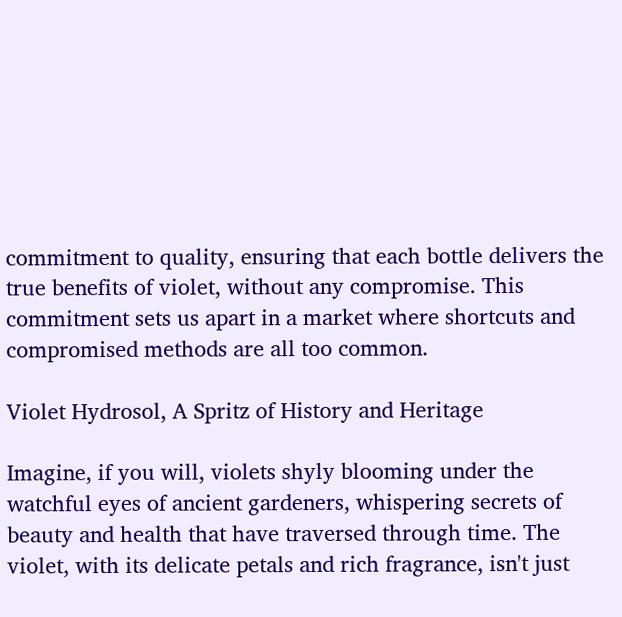commitment to quality, ensuring that each bottle delivers the true benefits of violet, without any compromise. This commitment sets us apart in a market where shortcuts and compromised methods are all too common.

Violet Hydrosol, A Spritz of History and Heritage

Imagine, if you will, violets shyly blooming under the watchful eyes of ancient gardeners, whispering secrets of beauty and health that have traversed through time. The violet, with its delicate petals and rich fragrance, isn't just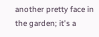another pretty face in the garden; it's a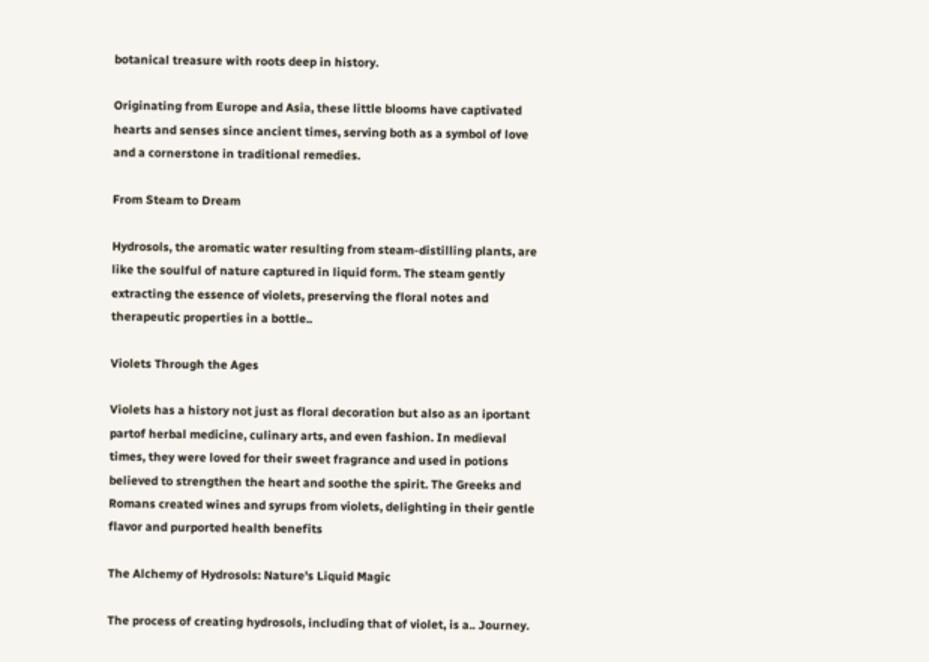botanical treasure with roots deep in history.

Originating from Europe and Asia, these little blooms have captivated hearts and senses since ancient times, serving both as a symbol of love and a cornerstone in traditional remedies.

From Steam to Dream

Hydrosols, the aromatic water resulting from steam-distilling plants, are like the soulful of nature captured in liquid form. The steam gently extracting the essence of violets, preserving the floral notes and therapeutic properties in a bottle..

Violets Through the Ages

Violets has a history not just as floral decoration but also as an iportant partof herbal medicine, culinary arts, and even fashion. In medieval times, they were loved for their sweet fragrance and used in potions believed to strengthen the heart and soothe the spirit. The Greeks and Romans created wines and syrups from violets, delighting in their gentle flavor and purported health benefits

The Alchemy of Hydrosols: Nature's Liquid Magic

The process of creating hydrosols, including that of violet, is a.. Journey.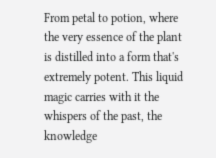From petal to potion, where the very essence of the plant is distilled into a form that's extremely potent. This liquid magic carries with it the whispers of the past, the knowledge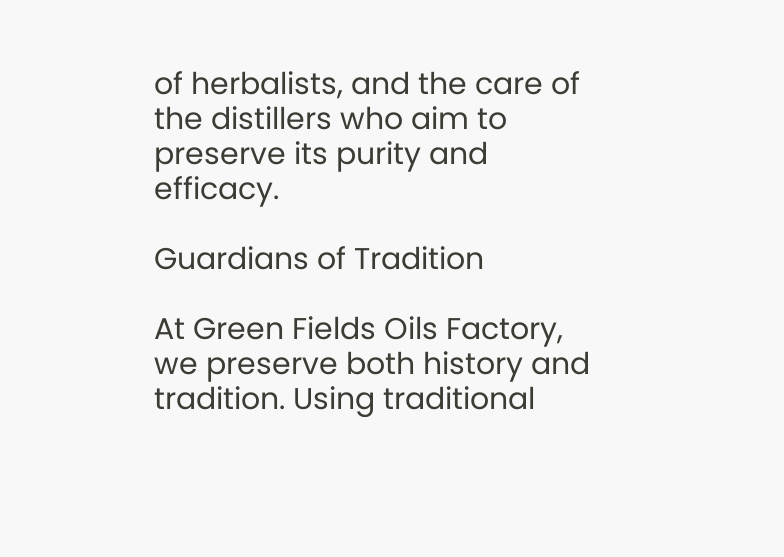of herbalists, and the care of the distillers who aim to preserve its purity and efficacy.

Guardians of Tradition

At Green Fields Oils Factory, we preserve both history and tradition. Using traditional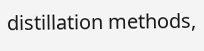distillation methods,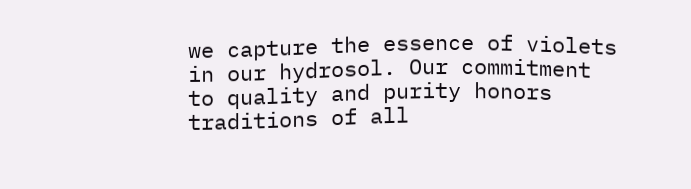we capture the essence of violets in our hydrosol. Our commitment to quality and purity honors traditions of all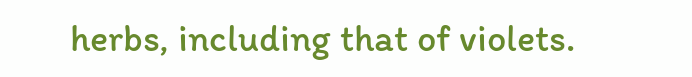herbs, including that of violets.